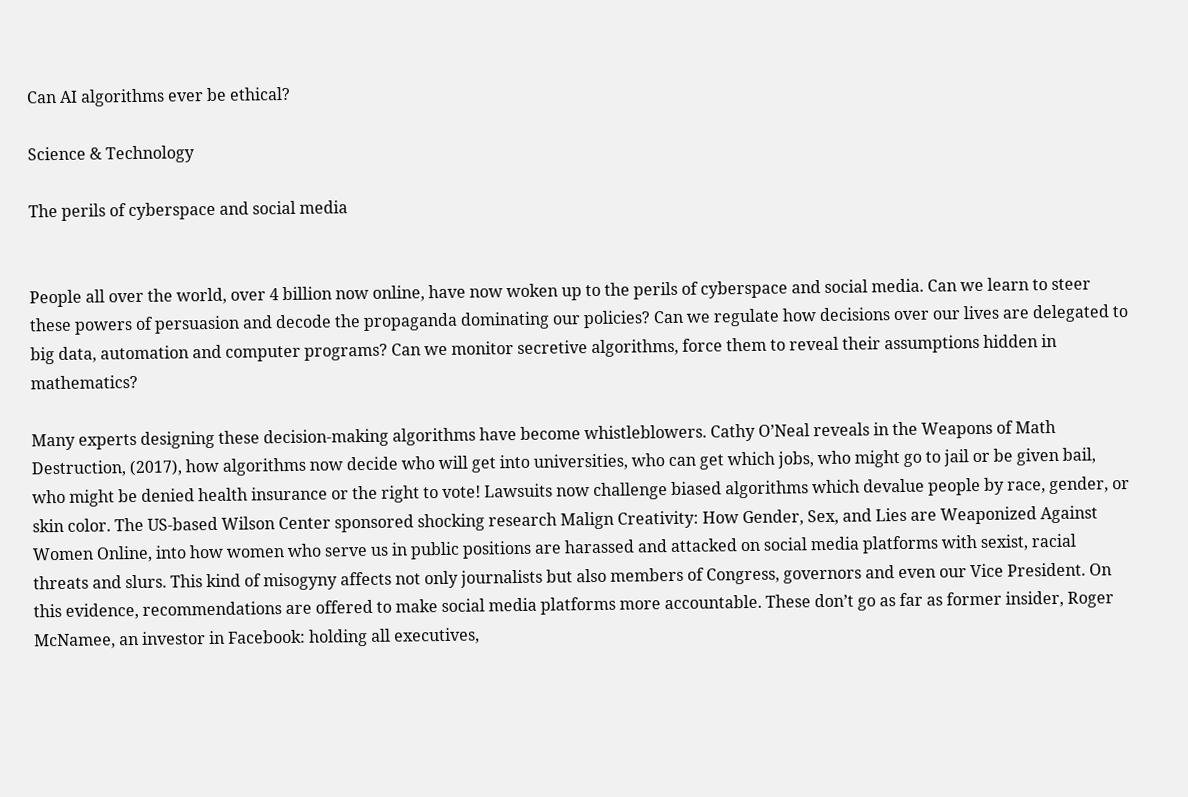Can AI algorithms ever be ethical?

Science & Technology

The perils of cyberspace and social media


People all over the world, over 4 billion now online, have now woken up to the perils of cyberspace and social media. Can we learn to steer these powers of persuasion and decode the propaganda dominating our policies? Can we regulate how decisions over our lives are delegated to big data, automation and computer programs? Can we monitor secretive algorithms, force them to reveal their assumptions hidden in mathematics?

Many experts designing these decision-making algorithms have become whistleblowers. Cathy O’Neal reveals in the Weapons of Math Destruction, (2017), how algorithms now decide who will get into universities, who can get which jobs, who might go to jail or be given bail, who might be denied health insurance or the right to vote! Lawsuits now challenge biased algorithms which devalue people by race, gender, or skin color. The US-based Wilson Center sponsored shocking research Malign Creativity: How Gender, Sex, and Lies are Weaponized Against Women Online, into how women who serve us in public positions are harassed and attacked on social media platforms with sexist, racial threats and slurs. This kind of misogyny affects not only journalists but also members of Congress, governors and even our Vice President. On this evidence, recommendations are offered to make social media platforms more accountable. These don’t go as far as former insider, Roger McNamee, an investor in Facebook: holding all executives,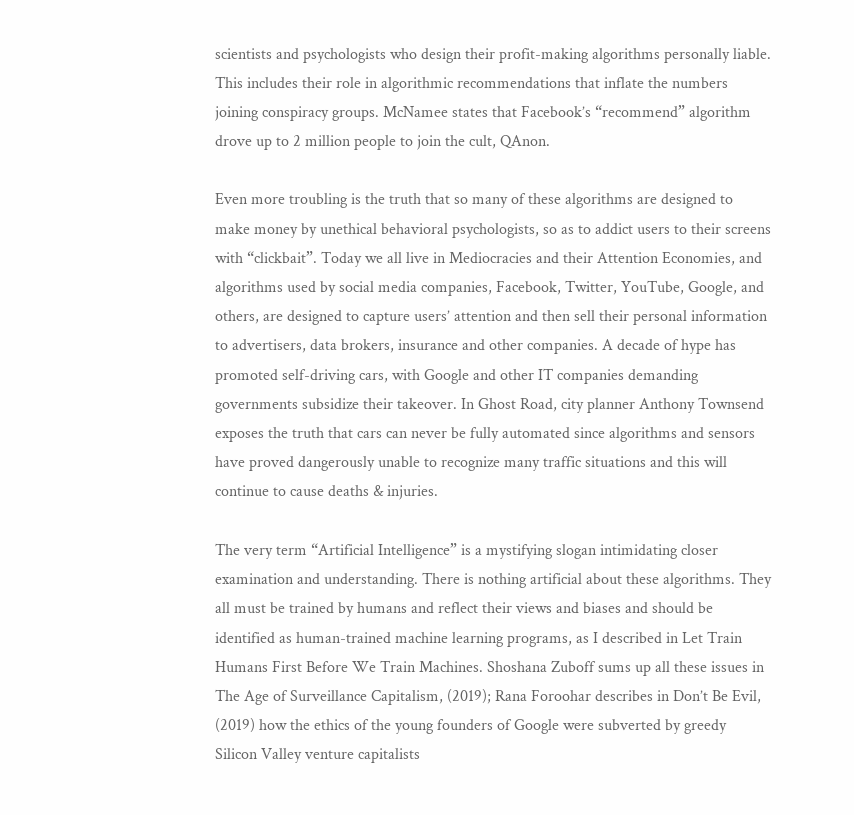scientists and psychologists who design their profit-making algorithms personally liable. This includes their role in algorithmic recommendations that inflate the numbers joining conspiracy groups. McNamee states that Facebook’s “recommend” algorithm drove up to 2 million people to join the cult, QAnon.

Even more troubling is the truth that so many of these algorithms are designed to make money by unethical behavioral psychologists, so as to addict users to their screens with “clickbait”. Today we all live in Mediocracies and their Attention Economies, and algorithms used by social media companies, Facebook, Twitter, YouTube, Google, and others, are designed to capture users’ attention and then sell their personal information to advertisers, data brokers, insurance and other companies. A decade of hype has promoted self-driving cars, with Google and other IT companies demanding governments subsidize their takeover. In Ghost Road, city planner Anthony Townsend exposes the truth that cars can never be fully automated since algorithms and sensors have proved dangerously unable to recognize many traffic situations and this will continue to cause deaths & injuries.

The very term “Artificial Intelligence” is a mystifying slogan intimidating closer examination and understanding. There is nothing artificial about these algorithms. They all must be trained by humans and reflect their views and biases and should be identified as human-trained machine learning programs, as I described in Let Train Humans First Before We Train Machines. Shoshana Zuboff sums up all these issues in The Age of Surveillance Capitalism, (2019); Rana Foroohar describes in Don’t Be Evil, (2019) how the ethics of the young founders of Google were subverted by greedy Silicon Valley venture capitalists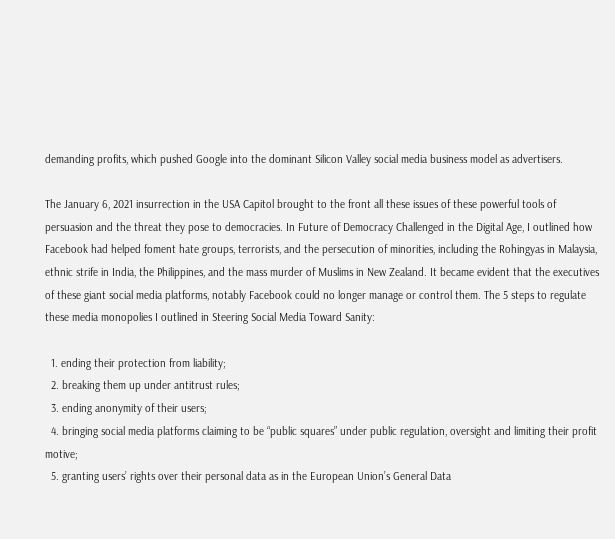demanding profits, which pushed Google into the dominant Silicon Valley social media business model as advertisers.

The January 6, 2021 insurrection in the USA Capitol brought to the front all these issues of these powerful tools of persuasion and the threat they pose to democracies. In Future of Democracy Challenged in the Digital Age, I outlined how Facebook had helped foment hate groups, terrorists, and the persecution of minorities, including the Rohingyas in Malaysia, ethnic strife in India, the Philippines, and the mass murder of Muslims in New Zealand. It became evident that the executives of these giant social media platforms, notably Facebook could no longer manage or control them. The 5 steps to regulate these media monopolies I outlined in Steering Social Media Toward Sanity:

  1. ending their protection from liability;
  2. breaking them up under antitrust rules;
  3. ending anonymity of their users;
  4. bringing social media platforms claiming to be “public squares” under public regulation, oversight and limiting their profit motive;
  5. granting users’ rights over their personal data as in the European Union’s General Data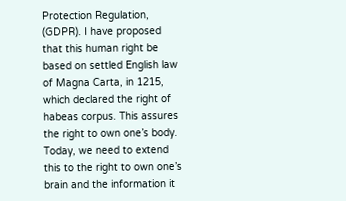Protection Regulation, (GDPR). I have proposed that this human right be based on settled English law of Magna Carta, in 1215, which declared the right of habeas corpus. This assures the right to own one’s body. Today, we need to extend this to the right to own one’s brain and the information it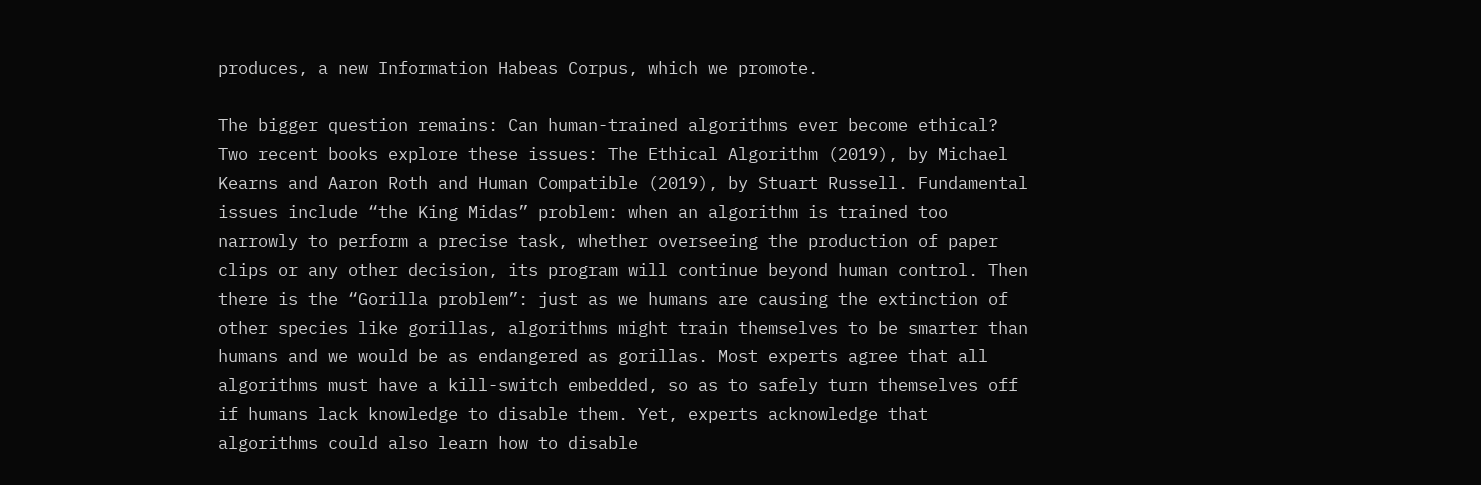produces, a new Information Habeas Corpus, which we promote.

The bigger question remains: Can human-trained algorithms ever become ethical? Two recent books explore these issues: The Ethical Algorithm (2019), by Michael Kearns and Aaron Roth and Human Compatible (2019), by Stuart Russell. Fundamental issues include “the King Midas” problem: when an algorithm is trained too narrowly to perform a precise task, whether overseeing the production of paper clips or any other decision, its program will continue beyond human control. Then there is the “Gorilla problem”: just as we humans are causing the extinction of other species like gorillas, algorithms might train themselves to be smarter than humans and we would be as endangered as gorillas. Most experts agree that all algorithms must have a kill-switch embedded, so as to safely turn themselves off if humans lack knowledge to disable them. Yet, experts acknowledge that algorithms could also learn how to disable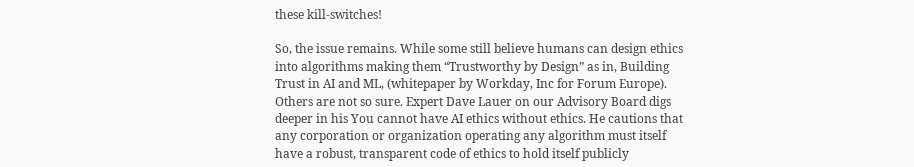these kill-switches!

So, the issue remains. While some still believe humans can design ethics into algorithms making them “Trustworthy by Design” as in, Building Trust in AI and ML, (whitepaper by Workday, Inc for Forum Europe). Others are not so sure. Expert Dave Lauer on our Advisory Board digs deeper in his You cannot have AI ethics without ethics. He cautions that any corporation or organization operating any algorithm must itself have a robust, transparent code of ethics to hold itself publicly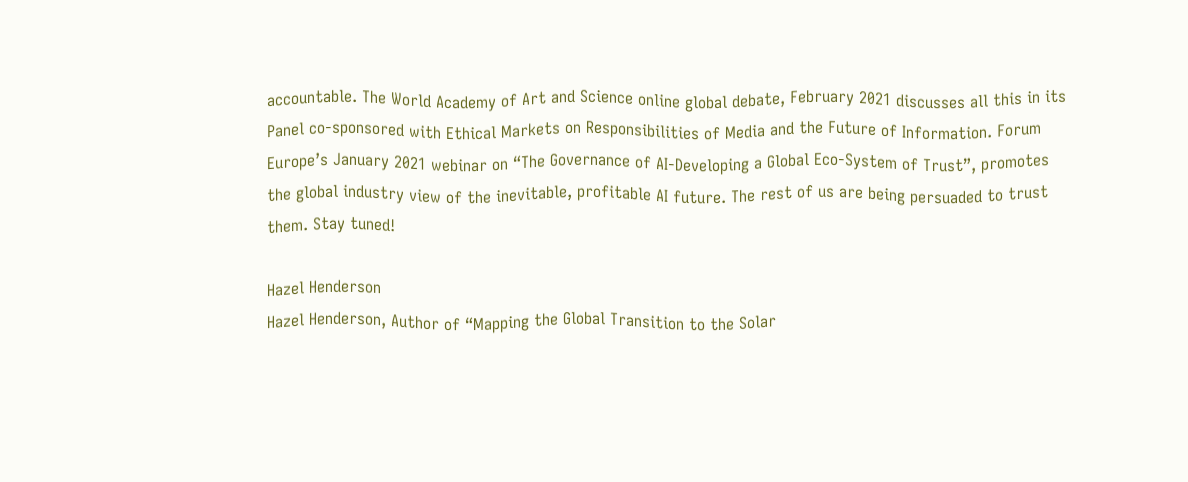accountable. The World Academy of Art and Science online global debate, February 2021 discusses all this in its Panel co-sponsored with Ethical Markets on Responsibilities of Media and the Future of Information. Forum Europe’s January 2021 webinar on “The Governance of AI-Developing a Global Eco-System of Trust”, promotes the global industry view of the inevitable, profitable AI future. The rest of us are being persuaded to trust them. Stay tuned!

Hazel Henderson
Hazel Henderson, Author of “Mapping the Global Transition to the Solar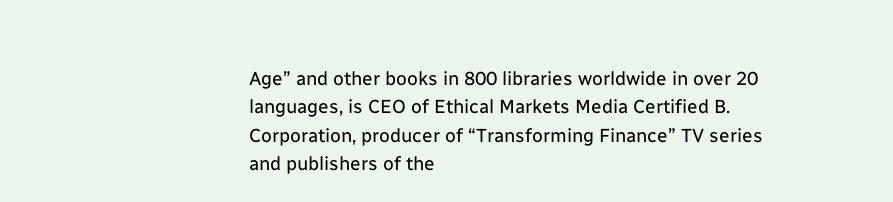Age” and other books in 800 libraries worldwide in over 20 languages, is CEO of Ethical Markets Media Certified B. Corporation, producer of “Transforming Finance” TV series and publishers of the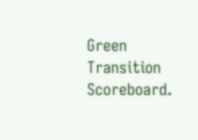Green Transition Scoreboard.